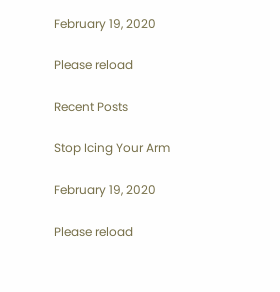February 19, 2020

Please reload

Recent Posts

Stop Icing Your Arm

February 19, 2020

Please reload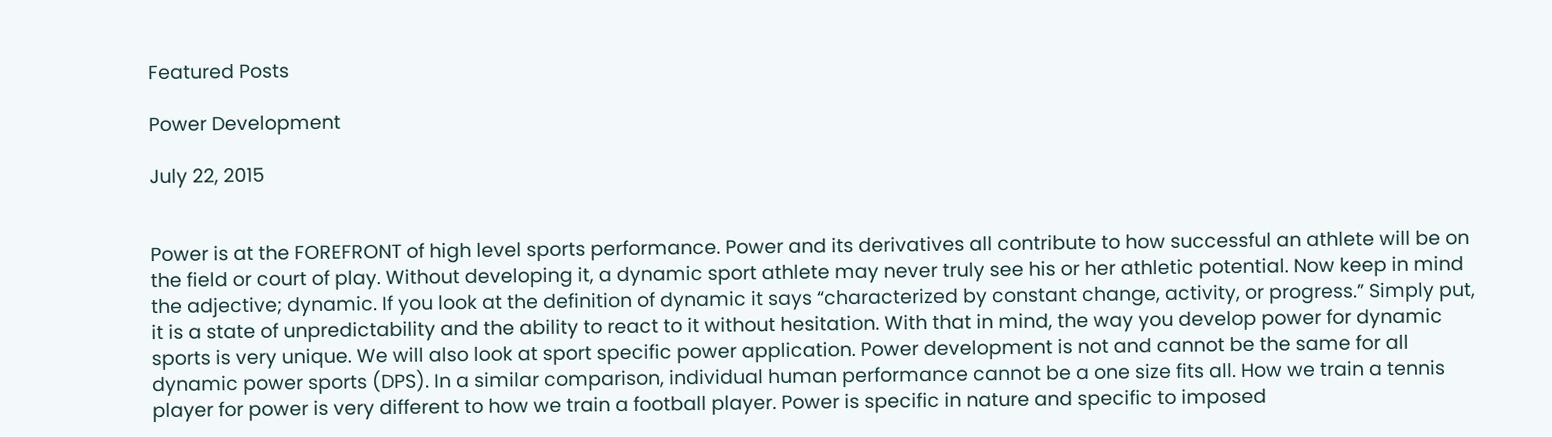Featured Posts

Power Development

July 22, 2015


Power is at the FOREFRONT of high level sports performance. Power and its derivatives all contribute to how successful an athlete will be on the field or court of play. Without developing it, a dynamic sport athlete may never truly see his or her athletic potential. Now keep in mind the adjective; dynamic. If you look at the definition of dynamic it says “characterized by constant change, activity, or progress.” Simply put,  it is a state of unpredictability and the ability to react to it without hesitation. With that in mind, the way you develop power for dynamic sports is very unique. We will also look at sport specific power application. Power development is not and cannot be the same for all dynamic power sports (DPS). In a similar comparison, individual human performance cannot be a one size fits all. How we train a tennis player for power is very different to how we train a football player. Power is specific in nature and specific to imposed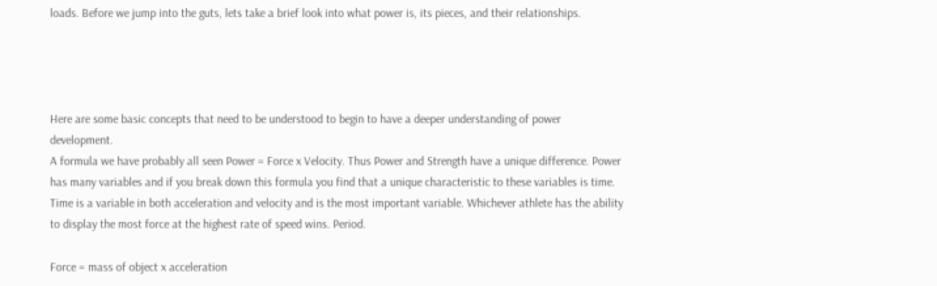loads. Before we jump into the guts, lets take a brief look into what power is, its pieces, and their relationships.




Here are some basic concepts that need to be understood to begin to have a deeper understanding of power development.
A formula we have probably all seen Power = Force x Velocity. Thus Power and Strength have a unique difference. Power has many variables and if you break down this formula you find that a unique characteristic to these variables is time. Time is a variable in both acceleration and velocity and is the most important variable. Whichever athlete has the ability to display the most force at the highest rate of speed wins. Period.

Force = mass of object x acceleration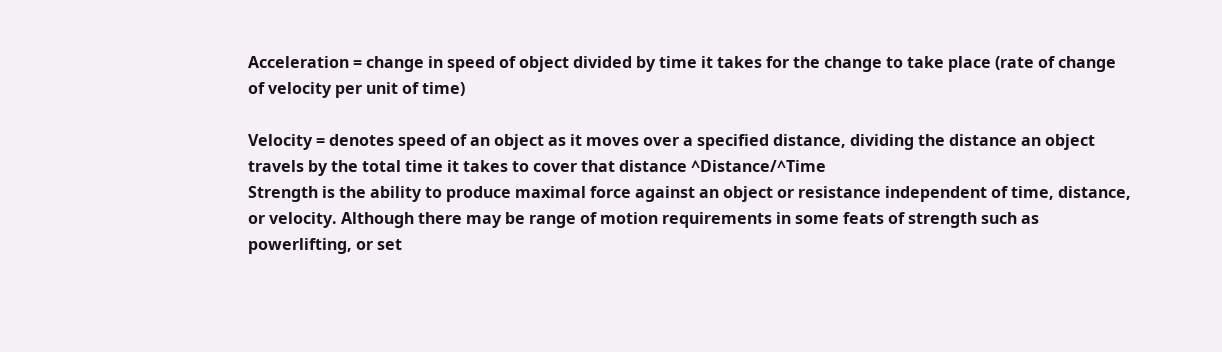Acceleration = change in speed of object divided by time it takes for the change to take place (rate of change of velocity per unit of time)

Velocity = denotes speed of an object as it moves over a specified distance, dividing the distance an object travels by the total time it takes to cover that distance ^Distance/^Time
Strength is the ability to produce maximal force against an object or resistance independent of time, distance, or velocity. Although there may be range of motion requirements in some feats of strength such as powerlifting, or set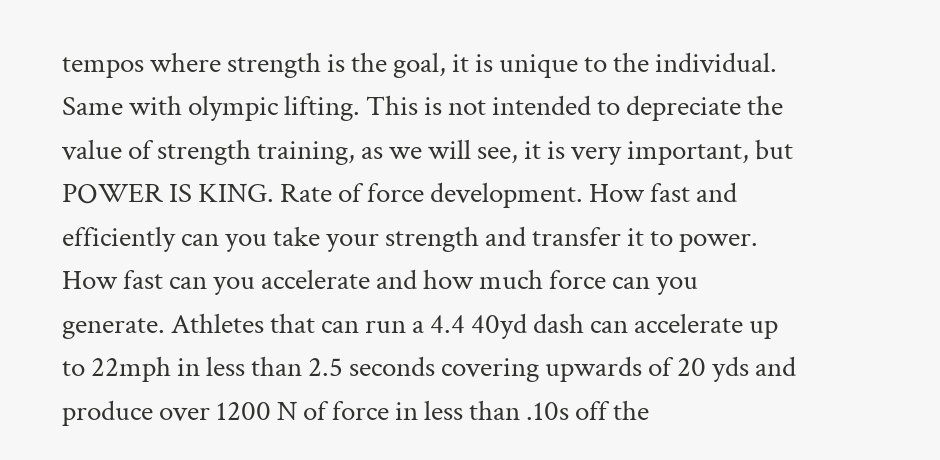tempos where strength is the goal, it is unique to the individual. Same with olympic lifting. This is not intended to depreciate the value of strength training, as we will see, it is very important, but POWER IS KING. Rate of force development. How fast and efficiently can you take your strength and transfer it to power. How fast can you accelerate and how much force can you generate. Athletes that can run a 4.4 40yd dash can accelerate up to 22mph in less than 2.5 seconds covering upwards of 20 yds and produce over 1200 N of force in less than .10s off the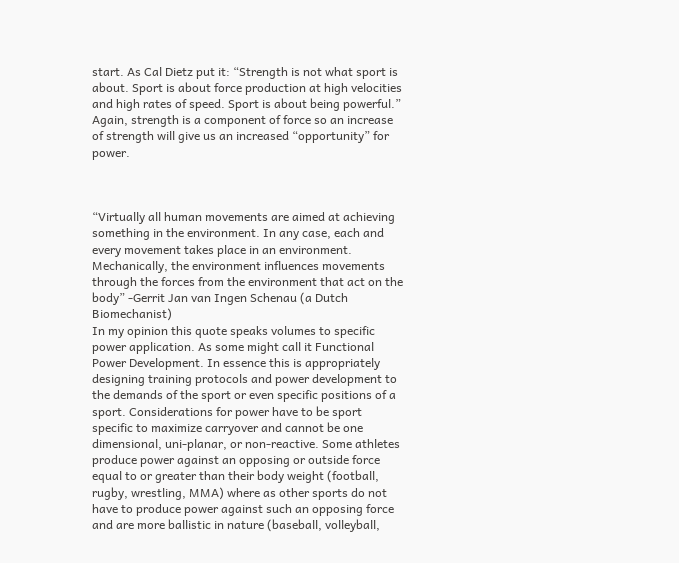start. As Cal Dietz put it: “Strength is not what sport is about. Sport is about force production at high velocities and high rates of speed. Sport is about being powerful.” Again, strength is a component of force so an increase of strength will give us an increased “opportunity” for power.



“Virtually all human movements are aimed at achieving something in the environment. In any case, each and every movement takes place in an environment. Mechanically, the environment influences movements through the forces from the environment that act on the body” -Gerrit Jan van Ingen Schenau (a Dutch Biomechanist)
In my opinion this quote speaks volumes to specific power application. As some might call it Functional Power Development. In essence this is appropriately designing training protocols and power development to the demands of the sport or even specific positions of a sport. Considerations for power have to be sport specific to maximize carryover and cannot be one dimensional, uni-planar, or non-reactive. Some athletes produce power against an opposing or outside force equal to or greater than their body weight (football, rugby, wrestling, MMA) where as other sports do not have to produce power against such an opposing force and are more ballistic in nature (baseball, volleyball,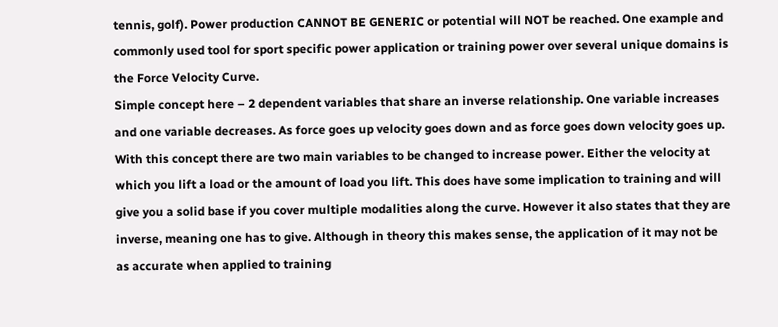tennis, golf). Power production CANNOT BE GENERIC or potential will NOT be reached. One example and commonly used tool for sport specific power application or training power over several unique domains is the Force Velocity Curve.
Simple concept here – 2 dependent variables that share an inverse relationship. One variable increases and one variable decreases. As force goes up velocity goes down and as force goes down velocity goes up. With this concept there are two main variables to be changed to increase power. Either the velocity at which you lift a load or the amount of load you lift. This does have some implication to training and will give you a solid base if you cover multiple modalities along the curve. However it also states that they are inverse, meaning one has to give. Although in theory this makes sense, the application of it may not be as accurate when applied to training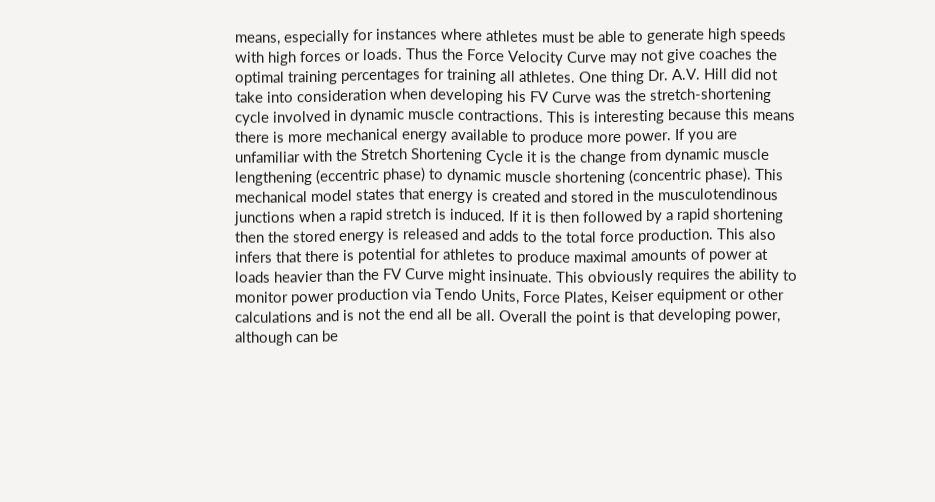means, especially for instances where athletes must be able to generate high speeds with high forces or loads. Thus the Force Velocity Curve may not give coaches the optimal training percentages for training all athletes. One thing Dr. A.V. Hill did not take into consideration when developing his FV Curve was the stretch-shortening cycle involved in dynamic muscle contractions. This is interesting because this means there is more mechanical energy available to produce more power. If you are unfamiliar with the Stretch Shortening Cycle it is the change from dynamic muscle lengthening (eccentric phase) to dynamic muscle shortening (concentric phase). This mechanical model states that energy is created and stored in the musculotendinous junctions when a rapid stretch is induced. If it is then followed by a rapid shortening then the stored energy is released and adds to the total force production. This also infers that there is potential for athletes to produce maximal amounts of power at loads heavier than the FV Curve might insinuate. This obviously requires the ability to monitor power production via Tendo Units, Force Plates, Keiser equipment or other calculations and is not the end all be all. Overall the point is that developing power, although can be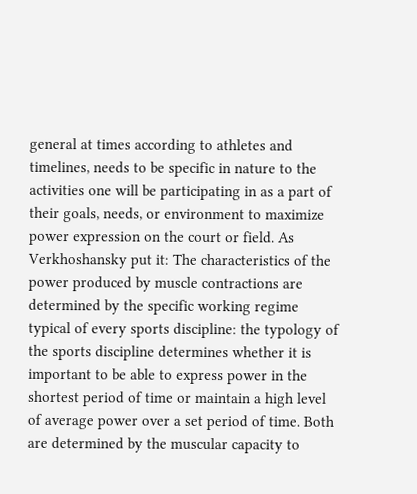general at times according to athletes and timelines, needs to be specific in nature to the activities one will be participating in as a part of their goals, needs, or environment to maximize power expression on the court or field. As Verkhoshansky put it: The characteristics of the power produced by muscle contractions are determined by the specific working regime typical of every sports discipline: the typology of the sports discipline determines whether it is important to be able to express power in the shortest period of time or maintain a high level of average power over a set period of time. Both are determined by the muscular capacity to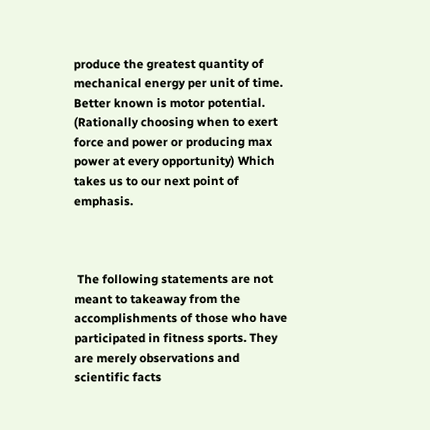produce the greatest quantity of mechanical energy per unit of time. Better known is motor potential. (Rationally choosing when to exert force and power or producing max power at every opportunity) Which takes us to our next point of emphasis.



 The following statements are not meant to takeaway from the accomplishments of those who have participated in fitness sports. They are merely observations and scientific facts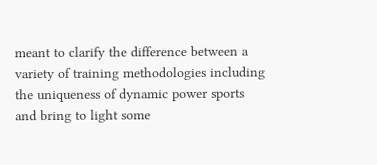meant to clarify the difference between a variety of training methodologies including the uniqueness of dynamic power sports and bring to light some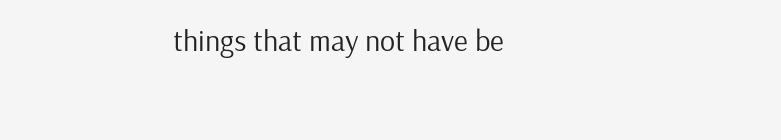things that may not have be